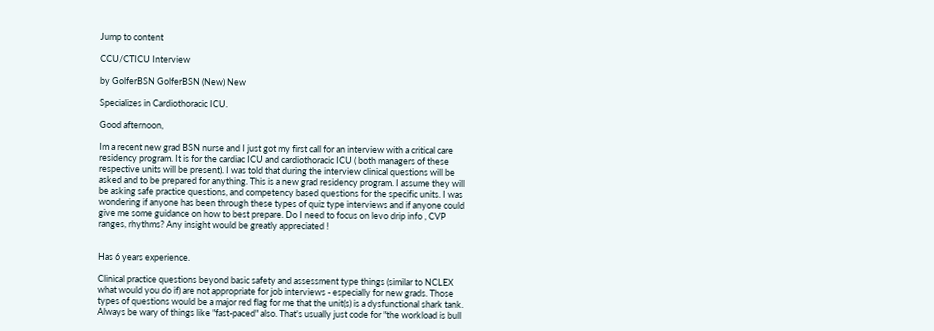Jump to content

CCU/CTICU Interview

by GolferBSN GolferBSN (New) New

Specializes in Cardiothoracic ICU.

Good afternoon,

Im a recent new grad BSN nurse and I just got my first call for an interview with a critical care residency program. It is for the cardiac ICU and cardiothoracic ICU ( both managers of these respective units will be present). I was told that during the interview clinical questions will be asked and to be prepared for anything. This is a new grad residency program. I assume they will be asking safe practice questions, and competency based questions for the specific units. I was wondering if anyone has been through these types of quiz type interviews and if anyone could give me some guidance on how to best prepare. Do I need to focus on levo drip info , CVP ranges, rhythms? Any insight would be greatly appreciated !


Has 6 years experience.

Clinical practice questions beyond basic safety and assessment type things (similar to NCLEX what would you do if) are not appropriate for job interviews - especially for new grads. Those types of questions would be a major red flag for me that the unit(s) is a dysfunctional shark tank. Always be wary of things like "fast-paced" also. That's usually just code for "the workload is bull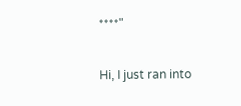****"

Hi, I just ran into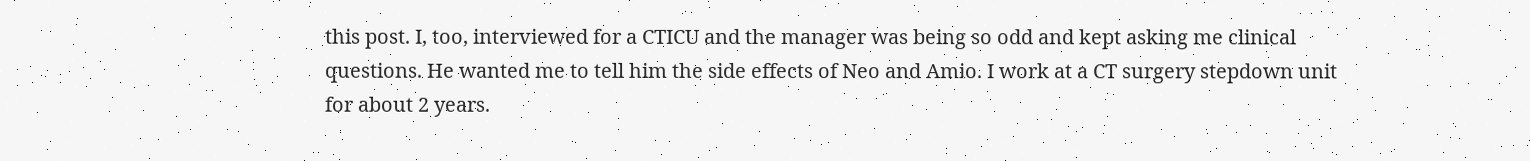this post. I, too, interviewed for a CTICU and the manager was being so odd and kept asking me clinical questions. He wanted me to tell him the side effects of Neo and Amio. I work at a CT surgery stepdown unit for about 2 years.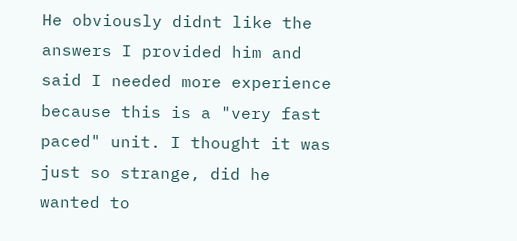He obviously didnt like the answers I provided him and said I needed more experience because this is a "very fast paced" unit. I thought it was just so strange, did he wanted to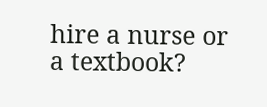hire a nurse or a textbook?